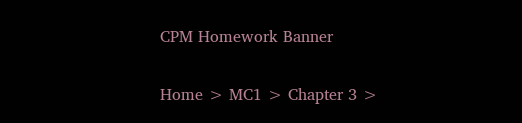CPM Homework Banner

Home > MC1 > Chapter 3 >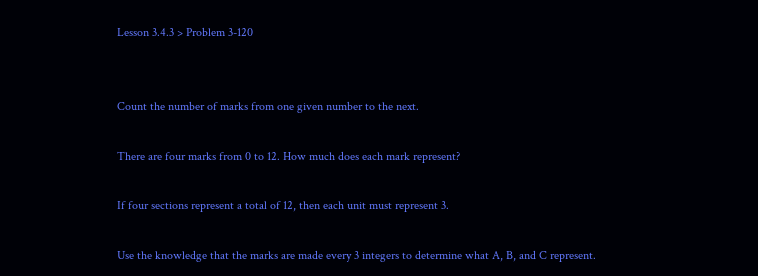Lesson 3.4.3 > Problem 3-120


Count the number of marks from one given number to the next.

There are four marks from 0 to 12. How much does each mark represent?

If four sections represent a total of 12, then each unit must represent 3.

Use the knowledge that the marks are made every 3 integers to determine what A, B, and C represent.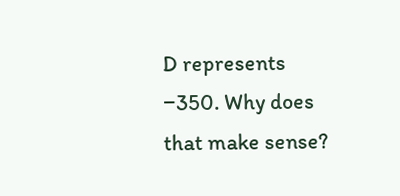D represents −350. Why does that make sense?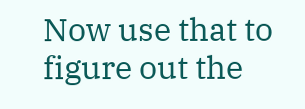Now use that to figure out the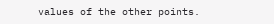values of the other points.